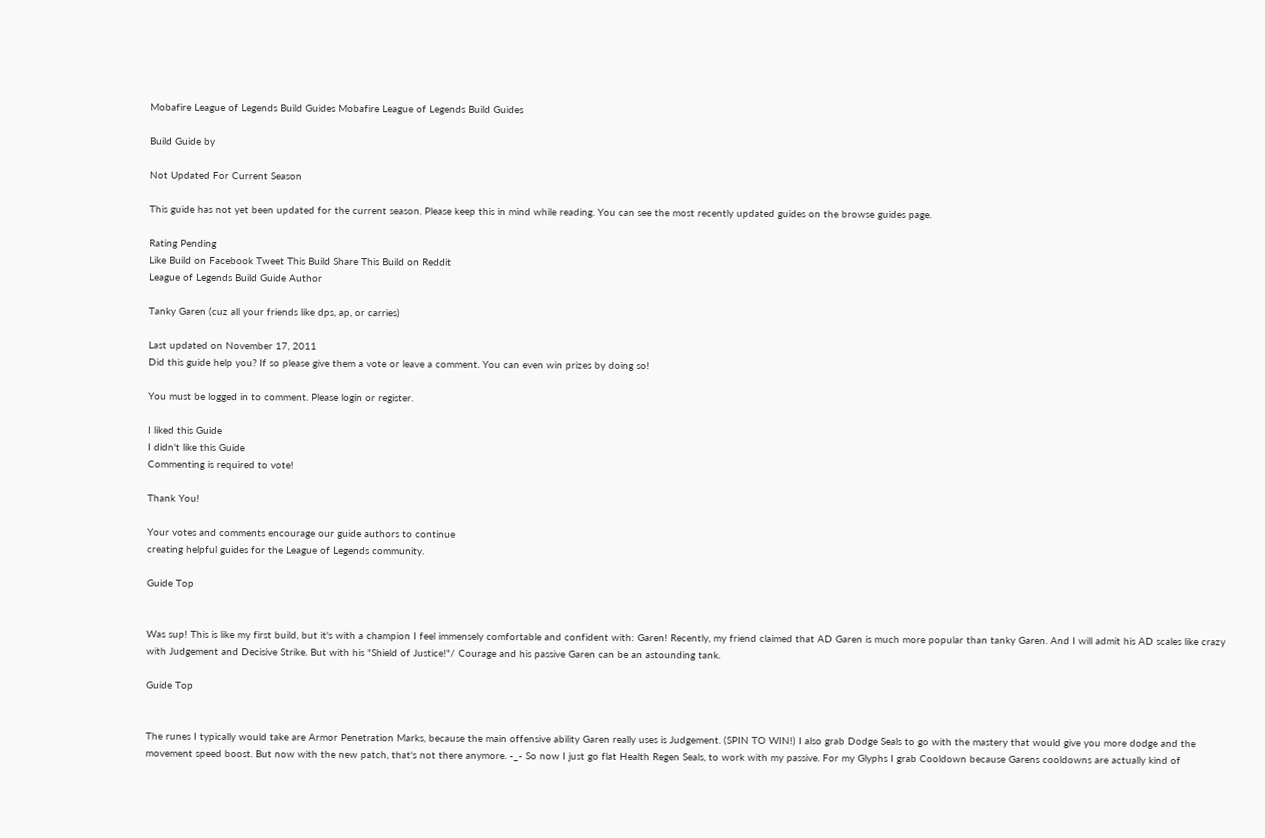Mobafire League of Legends Build Guides Mobafire League of Legends Build Guides

Build Guide by

Not Updated For Current Season

This guide has not yet been updated for the current season. Please keep this in mind while reading. You can see the most recently updated guides on the browse guides page.

Rating Pending
Like Build on Facebook Tweet This Build Share This Build on Reddit
League of Legends Build Guide Author

Tanky Garen (cuz all your friends like dps, ap, or carries)

Last updated on November 17, 2011
Did this guide help you? If so please give them a vote or leave a comment. You can even win prizes by doing so!

You must be logged in to comment. Please login or register.

I liked this Guide
I didn't like this Guide
Commenting is required to vote!

Thank You!

Your votes and comments encourage our guide authors to continue
creating helpful guides for the League of Legends community.

Guide Top


Was sup! This is like my first build, but it's with a champion I feel immensely comfortable and confident with: Garen! Recently, my friend claimed that AD Garen is much more popular than tanky Garen. And I will admit his AD scales like crazy with Judgement and Decisive Strike. But with his "Shield of Justice!"/ Courage and his passive Garen can be an astounding tank.

Guide Top


The runes I typically would take are Armor Penetration Marks, because the main offensive ability Garen really uses is Judgement. (SPIN TO WIN!) I also grab Dodge Seals to go with the mastery that would give you more dodge and the movement speed boost. But now with the new patch, that's not there anymore. -_- So now I just go flat Health Regen Seals, to work with my passive. For my Glyphs I grab Cooldown because Garens cooldowns are actually kind of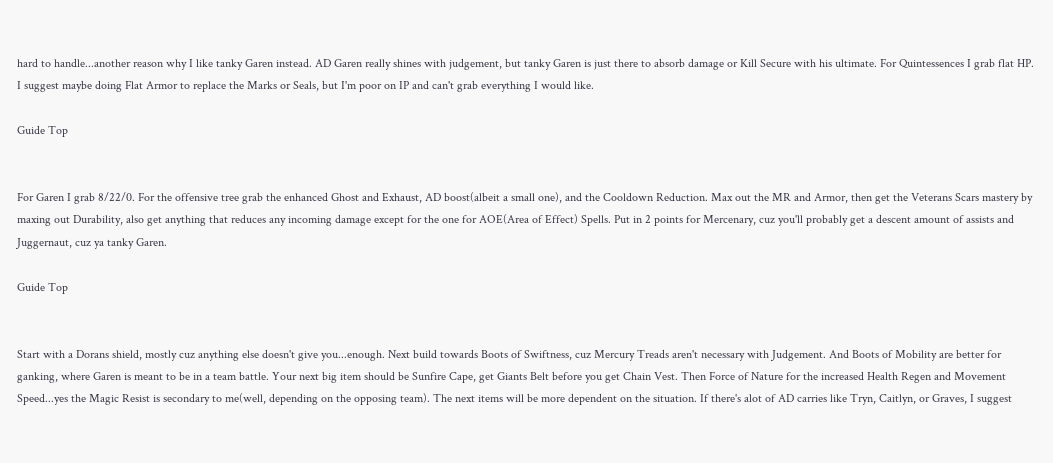hard to handle...another reason why I like tanky Garen instead. AD Garen really shines with judgement, but tanky Garen is just there to absorb damage or Kill Secure with his ultimate. For Quintessences I grab flat HP. I suggest maybe doing Flat Armor to replace the Marks or Seals, but I'm poor on IP and can't grab everything I would like.

Guide Top


For Garen I grab 8/22/0. For the offensive tree grab the enhanced Ghost and Exhaust, AD boost(albeit a small one), and the Cooldown Reduction. Max out the MR and Armor, then get the Veterans Scars mastery by maxing out Durability, also get anything that reduces any incoming damage except for the one for AOE(Area of Effect) Spells. Put in 2 points for Mercenary, cuz you'll probably get a descent amount of assists and Juggernaut, cuz ya tanky Garen.

Guide Top


Start with a Dorans shield, mostly cuz anything else doesn't give you...enough. Next build towards Boots of Swiftness, cuz Mercury Treads aren't necessary with Judgement. And Boots of Mobility are better for ganking, where Garen is meant to be in a team battle. Your next big item should be Sunfire Cape, get Giants Belt before you get Chain Vest. Then Force of Nature for the increased Health Regen and Movement Speed...yes the Magic Resist is secondary to me(well, depending on the opposing team). The next items will be more dependent on the situation. If there's alot of AD carries like Tryn, Caitlyn, or Graves, I suggest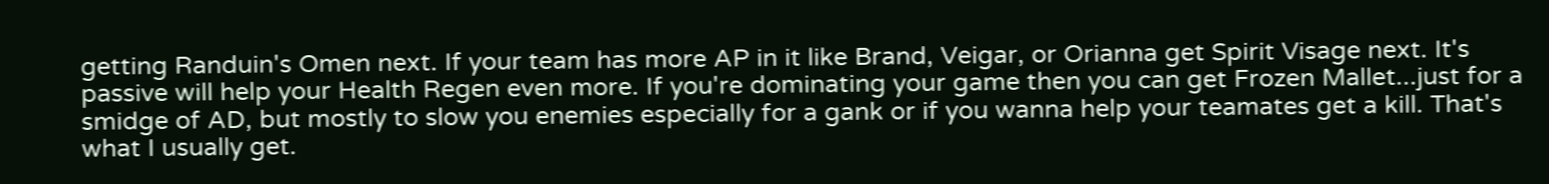getting Randuin's Omen next. If your team has more AP in it like Brand, Veigar, or Orianna get Spirit Visage next. It's passive will help your Health Regen even more. If you're dominating your game then you can get Frozen Mallet...just for a smidge of AD, but mostly to slow you enemies especially for a gank or if you wanna help your teamates get a kill. That's what I usually get.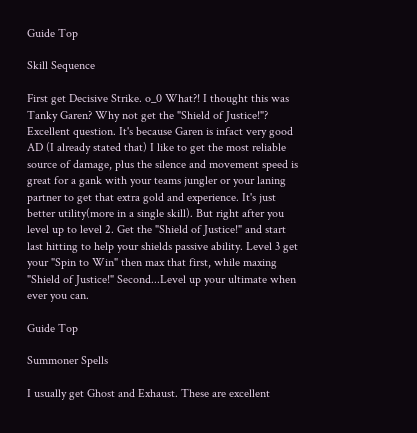Guide Top

Skill Sequence

First get Decisive Strike. o_0 What?! I thought this was Tanky Garen? Why not get the "Shield of Justice!"? Excellent question. It's because Garen is infact very good AD (I already stated that) I like to get the most reliable source of damage, plus the silence and movement speed is great for a gank with your teams jungler or your laning partner to get that extra gold and experience. It's just better utility(more in a single skill). But right after you level up to level 2. Get the "Shield of Justice!" and start last hitting to help your shields passive ability. Level 3 get your "Spin to Win" then max that first, while maxing "Shield of Justice!" Second...Level up your ultimate when ever you can.

Guide Top

Summoner Spells

I usually get Ghost and Exhaust. These are excellent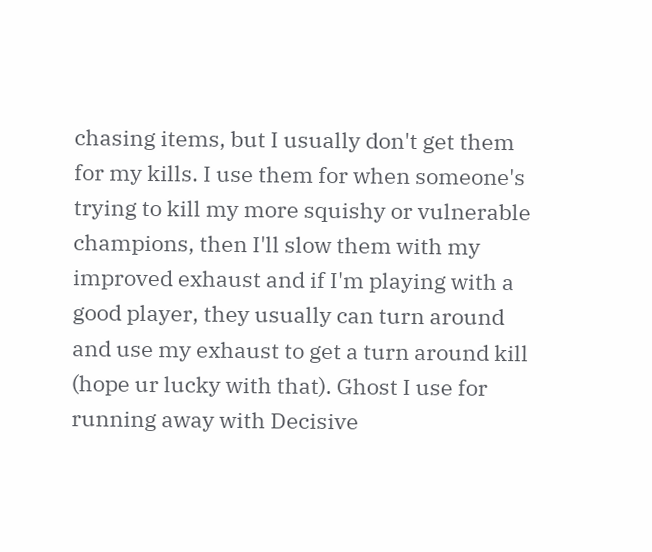chasing items, but I usually don't get them for my kills. I use them for when someone's trying to kill my more squishy or vulnerable champions, then I'll slow them with my improved exhaust and if I'm playing with a good player, they usually can turn around and use my exhaust to get a turn around kill (hope ur lucky with that). Ghost I use for running away with Decisive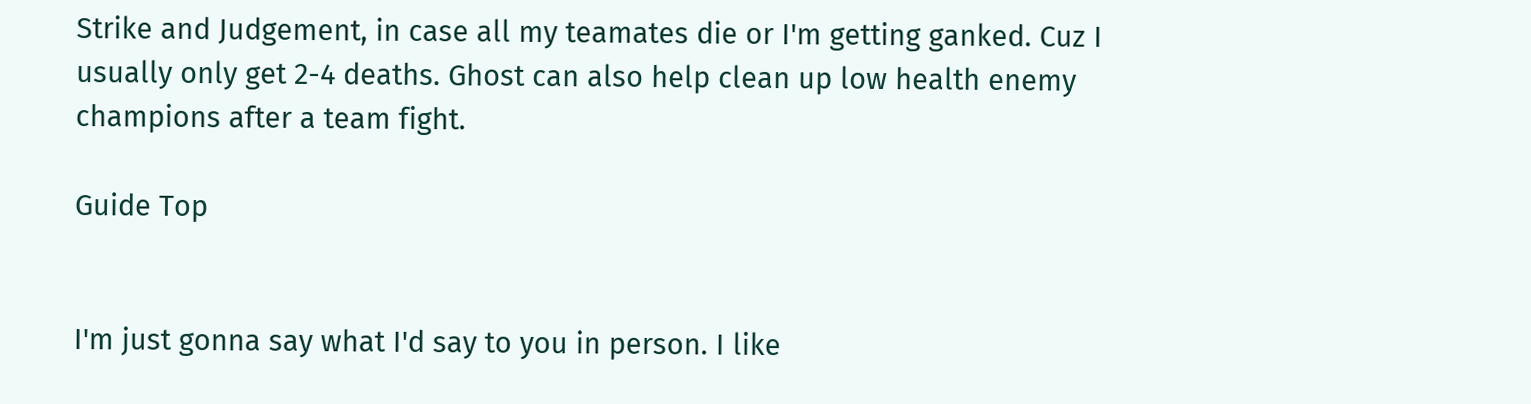Strike and Judgement, in case all my teamates die or I'm getting ganked. Cuz I usually only get 2-4 deaths. Ghost can also help clean up low health enemy champions after a team fight.

Guide Top


I'm just gonna say what I'd say to you in person. I like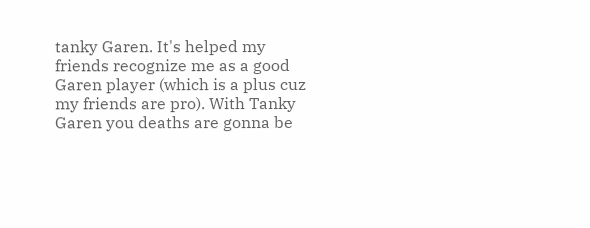tanky Garen. It's helped my friends recognize me as a good Garen player (which is a plus cuz my friends are pro). With Tanky Garen you deaths are gonna be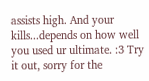assists high. And your kills...depends on how well you used ur ultimate. :3 Try it out, sorry for the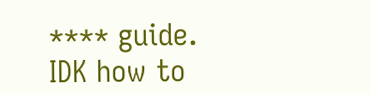**** guide. IDK how to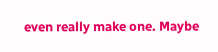even really make one. Maybe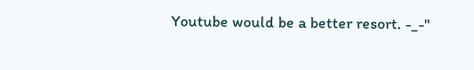Youtube would be a better resort. -_-"